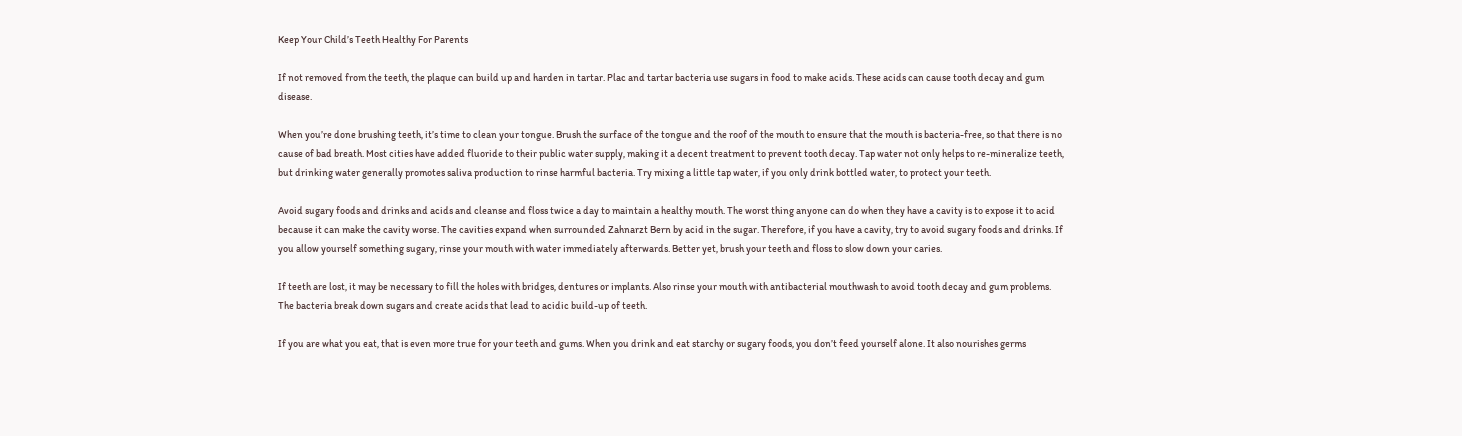Keep Your Child’s Teeth Healthy For Parents

If not removed from the teeth, the plaque can build up and harden in tartar. Plac and tartar bacteria use sugars in food to make acids. These acids can cause tooth decay and gum disease.

When you’re done brushing teeth, it’s time to clean your tongue. Brush the surface of the tongue and the roof of the mouth to ensure that the mouth is bacteria-free, so that there is no cause of bad breath. Most cities have added fluoride to their public water supply, making it a decent treatment to prevent tooth decay. Tap water not only helps to re-mineralize teeth, but drinking water generally promotes saliva production to rinse harmful bacteria. Try mixing a little tap water, if you only drink bottled water, to protect your teeth.

Avoid sugary foods and drinks and acids and cleanse and floss twice a day to maintain a healthy mouth. The worst thing anyone can do when they have a cavity is to expose it to acid because it can make the cavity worse. The cavities expand when surrounded Zahnarzt Bern by acid in the sugar. Therefore, if you have a cavity, try to avoid sugary foods and drinks. If you allow yourself something sugary, rinse your mouth with water immediately afterwards. Better yet, brush your teeth and floss to slow down your caries.

If teeth are lost, it may be necessary to fill the holes with bridges, dentures or implants. Also rinse your mouth with antibacterial mouthwash to avoid tooth decay and gum problems. The bacteria break down sugars and create acids that lead to acidic build-up of teeth.

If you are what you eat, that is even more true for your teeth and gums. When you drink and eat starchy or sugary foods, you don’t feed yourself alone. It also nourishes germs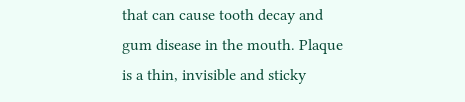that can cause tooth decay and gum disease in the mouth. Plaque is a thin, invisible and sticky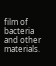film of bacteria and other materials.